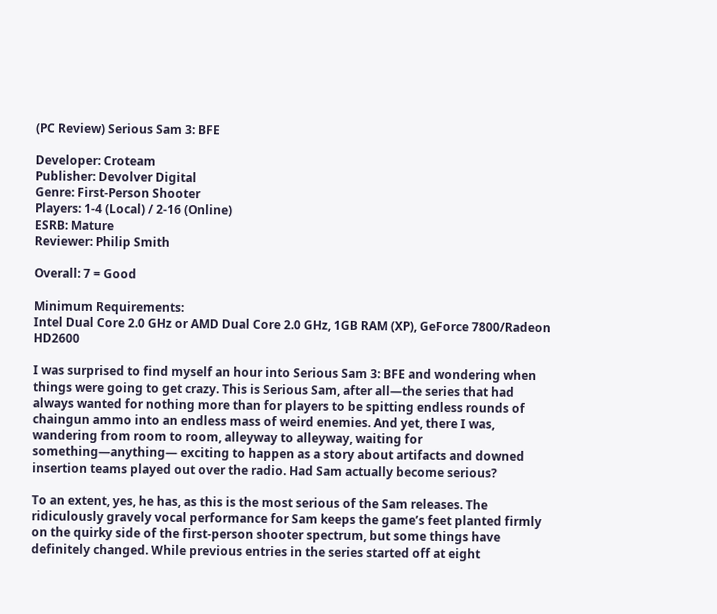(PC Review) Serious Sam 3: BFE

Developer: Croteam
Publisher: Devolver Digital
Genre: First-Person Shooter
Players: 1-4 (Local) / 2-16 (Online)
ESRB: Mature
Reviewer: Philip Smith

Overall: 7 = Good

Minimum Requirements:
Intel Dual Core 2.0 GHz or AMD Dual Core 2.0 GHz, 1GB RAM (XP), GeForce 7800/Radeon HD2600

I was surprised to find myself an hour into Serious Sam 3: BFE and wondering when things were going to get crazy. This is Serious Sam, after all—the series that had always wanted for nothing more than for players to be spitting endless rounds of chaingun ammo into an endless mass of weird enemies. And yet, there I was, wandering from room to room, alleyway to alleyway, waiting for something—anything— exciting to happen as a story about artifacts and downed insertion teams played out over the radio. Had Sam actually become serious?

To an extent, yes, he has, as this is the most serious of the Sam releases. The ridiculously gravely vocal performance for Sam keeps the game’s feet planted firmly on the quirky side of the first-person shooter spectrum, but some things have definitely changed. While previous entries in the series started off at eight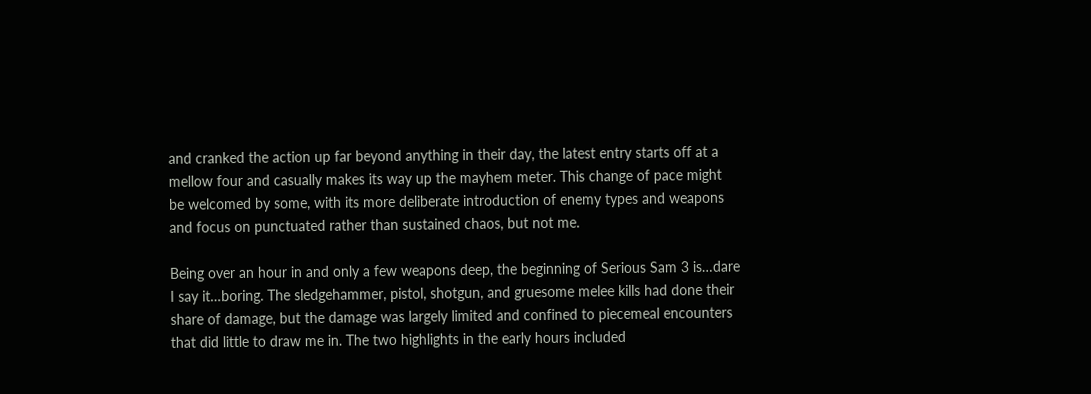and cranked the action up far beyond anything in their day, the latest entry starts off at a mellow four and casually makes its way up the mayhem meter. This change of pace might be welcomed by some, with its more deliberate introduction of enemy types and weapons and focus on punctuated rather than sustained chaos, but not me.

Being over an hour in and only a few weapons deep, the beginning of Serious Sam 3 is…dare I say it…boring. The sledgehammer, pistol, shotgun, and gruesome melee kills had done their share of damage, but the damage was largely limited and confined to piecemeal encounters that did little to draw me in. The two highlights in the early hours included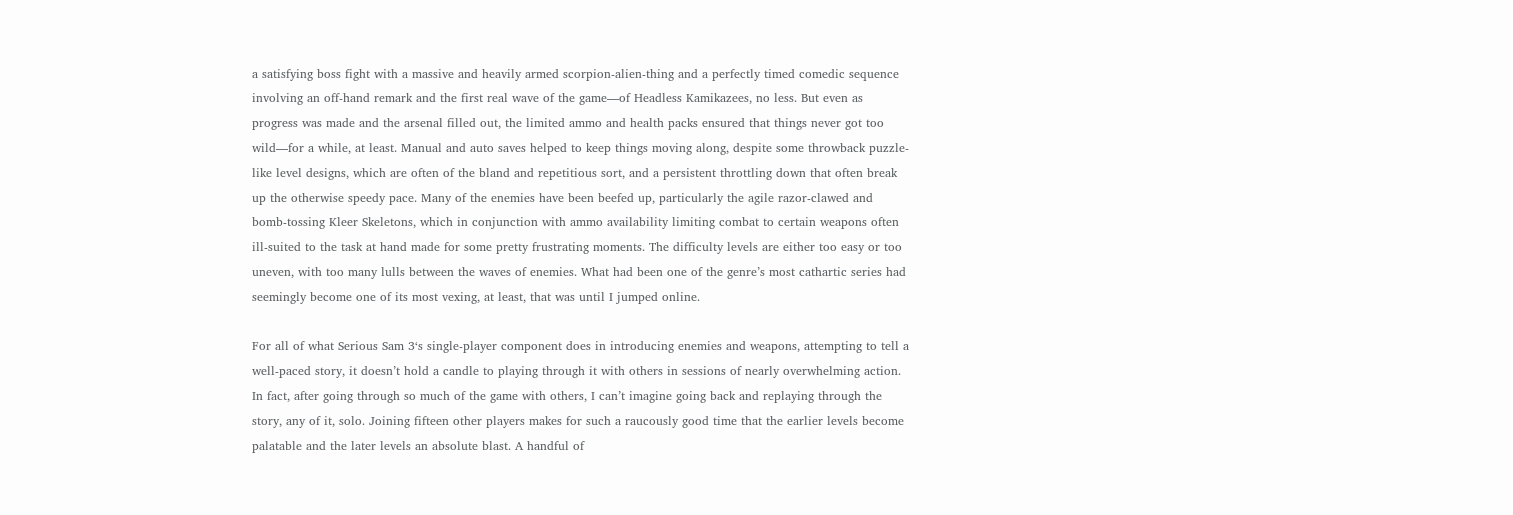a satisfying boss fight with a massive and heavily armed scorpion-alien-thing and a perfectly timed comedic sequence involving an off-hand remark and the first real wave of the game—of Headless Kamikazees, no less. But even as progress was made and the arsenal filled out, the limited ammo and health packs ensured that things never got too wild—for a while, at least. Manual and auto saves helped to keep things moving along, despite some throwback puzzle-like level designs, which are often of the bland and repetitious sort, and a persistent throttling down that often break up the otherwise speedy pace. Many of the enemies have been beefed up, particularly the agile razor-clawed and bomb-tossing Kleer Skeletons, which in conjunction with ammo availability limiting combat to certain weapons often ill-suited to the task at hand made for some pretty frustrating moments. The difficulty levels are either too easy or too uneven, with too many lulls between the waves of enemies. What had been one of the genre’s most cathartic series had seemingly become one of its most vexing, at least, that was until I jumped online.

For all of what Serious Sam 3‘s single-player component does in introducing enemies and weapons, attempting to tell a well-paced story, it doesn’t hold a candle to playing through it with others in sessions of nearly overwhelming action. In fact, after going through so much of the game with others, I can’t imagine going back and replaying through the story, any of it, solo. Joining fifteen other players makes for such a raucously good time that the earlier levels become palatable and the later levels an absolute blast. A handful of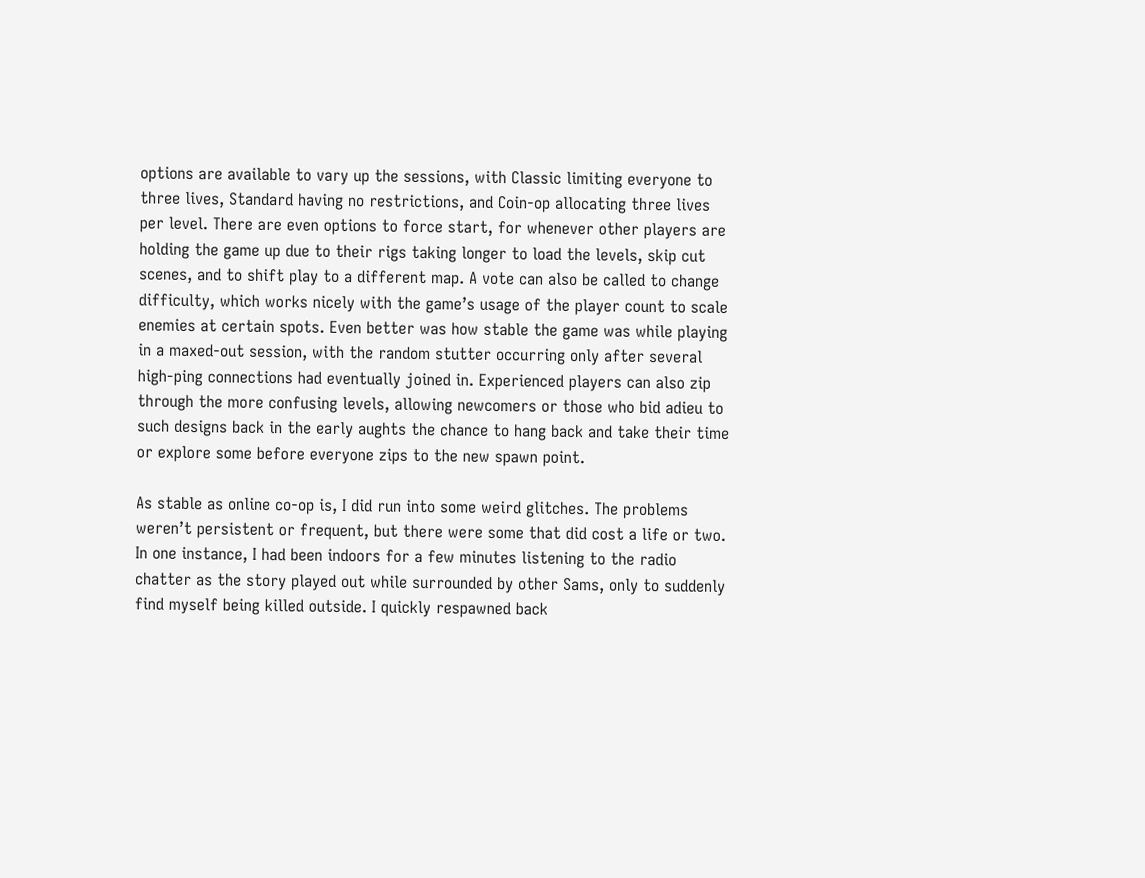options are available to vary up the sessions, with Classic limiting everyone to three lives, Standard having no restrictions, and Coin-op allocating three lives per level. There are even options to force start, for whenever other players are holding the game up due to their rigs taking longer to load the levels, skip cut scenes, and to shift play to a different map. A vote can also be called to change difficulty, which works nicely with the game’s usage of the player count to scale enemies at certain spots. Even better was how stable the game was while playing in a maxed-out session, with the random stutter occurring only after several high-ping connections had eventually joined in. Experienced players can also zip through the more confusing levels, allowing newcomers or those who bid adieu to such designs back in the early aughts the chance to hang back and take their time or explore some before everyone zips to the new spawn point.

As stable as online co-op is, I did run into some weird glitches. The problems weren’t persistent or frequent, but there were some that did cost a life or two. In one instance, I had been indoors for a few minutes listening to the radio chatter as the story played out while surrounded by other Sams, only to suddenly find myself being killed outside. I quickly respawned back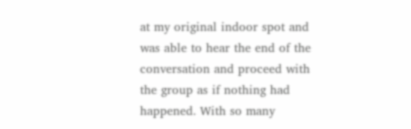at my original indoor spot and was able to hear the end of the conversation and proceed with the group as if nothing had happened. With so many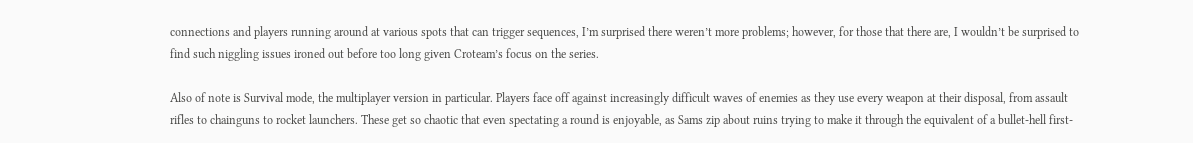connections and players running around at various spots that can trigger sequences, I’m surprised there weren’t more problems; however, for those that there are, I wouldn’t be surprised to find such niggling issues ironed out before too long given Croteam’s focus on the series.

Also of note is Survival mode, the multiplayer version in particular. Players face off against increasingly difficult waves of enemies as they use every weapon at their disposal, from assault rifles to chainguns to rocket launchers. These get so chaotic that even spectating a round is enjoyable, as Sams zip about ruins trying to make it through the equivalent of a bullet-hell first-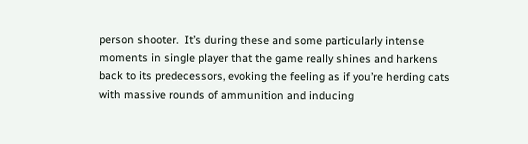person shooter.  It’s during these and some particularly intense moments in single player that the game really shines and harkens back to its predecessors, evoking the feeling as if you’re herding cats with massive rounds of ammunition and inducing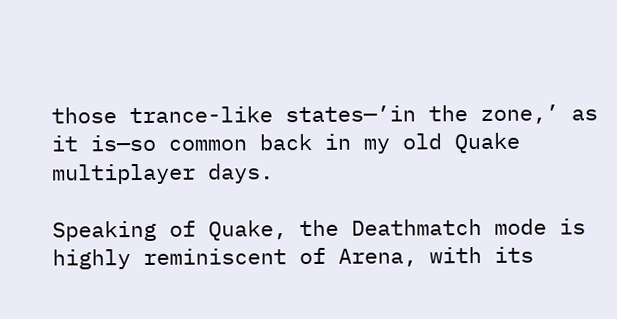those trance-like states—’in the zone,’ as it is—so common back in my old Quake multiplayer days.

Speaking of Quake, the Deathmatch mode is highly reminiscent of Arena, with its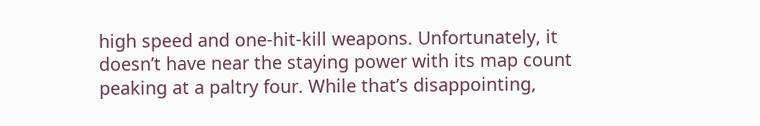high speed and one-hit-kill weapons. Unfortunately, it doesn’t have near the staying power with its map count peaking at a paltry four. While that’s disappointing,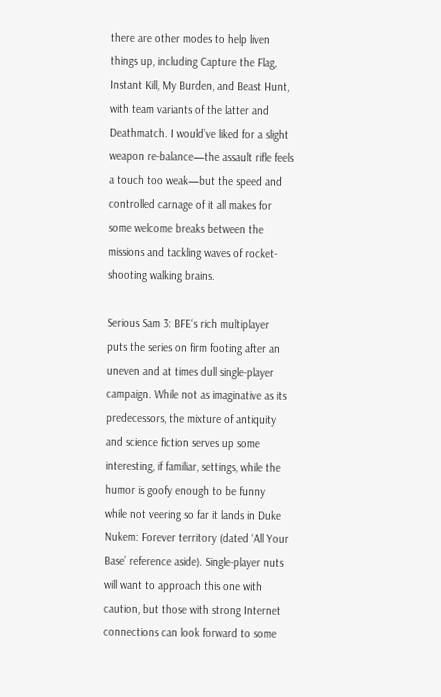there are other modes to help liven things up, including Capture the Flag, Instant Kill, My Burden, and Beast Hunt, with team variants of the latter and Deathmatch. I would’ve liked for a slight weapon re-balance—the assault rifle feels a touch too weak—but the speed and controlled carnage of it all makes for some welcome breaks between the missions and tackling waves of rocket-shooting walking brains.

Serious Sam 3: BFE‘s rich multiplayer puts the series on firm footing after an uneven and at times dull single-player campaign. While not as imaginative as its predecessors, the mixture of antiquity and science fiction serves up some interesting, if familiar, settings, while the humor is goofy enough to be funny while not veering so far it lands in Duke Nukem: Forever territory (dated ‘All Your Base’ reference aside). Single-player nuts will want to approach this one with caution, but those with strong Internet connections can look forward to some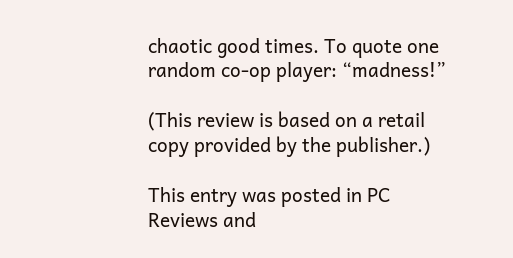chaotic good times. To quote one random co-op player: “madness!”

(This review is based on a retail copy provided by the publisher.)

This entry was posted in PC Reviews and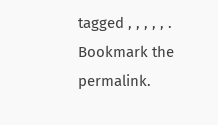tagged , , , , , . Bookmark the permalink.